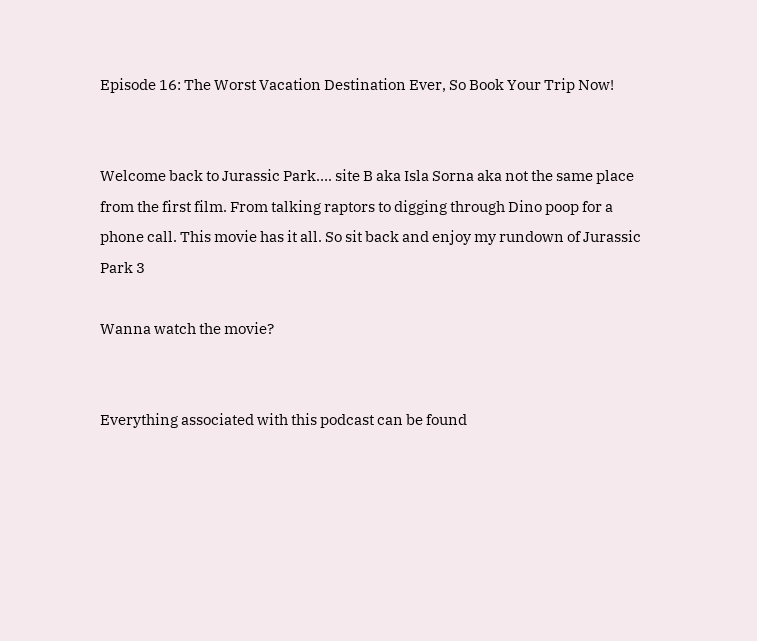Episode 16: The Worst Vacation Destination Ever, So Book Your Trip Now!


Welcome back to Jurassic Park…. site B aka Isla Sorna aka not the same place from the first film. From talking raptors to digging through Dino poop for a phone call. This movie has it all. So sit back and enjoy my rundown of Jurassic Park 3

Wanna watch the movie?


Everything associated with this podcast can be found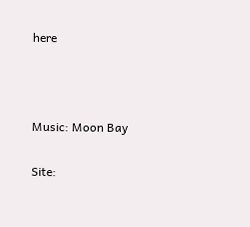here



Music: Moon Bay

Site: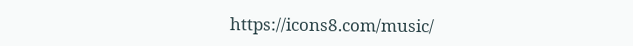https://icons8.com/music/